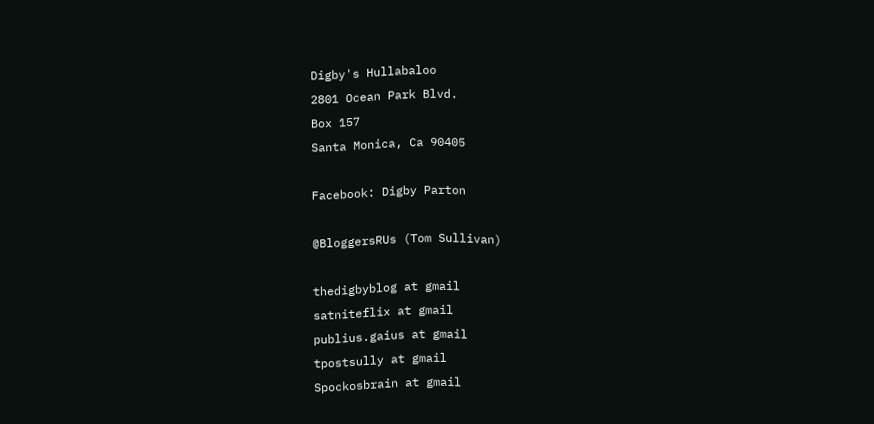Digby's Hullabaloo
2801 Ocean Park Blvd.
Box 157
Santa Monica, Ca 90405

Facebook: Digby Parton

@BloggersRUs (Tom Sullivan)

thedigbyblog at gmail
satniteflix at gmail
publius.gaius at gmail
tpostsully at gmail
Spockosbrain at gmail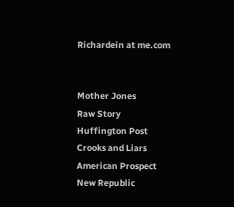Richardein at me.com


Mother Jones
Raw Story
Huffington Post
Crooks and Liars
American Prospect
New Republic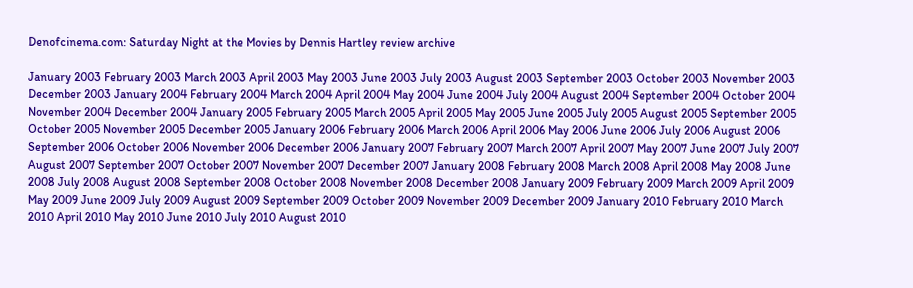Denofcinema.com: Saturday Night at the Movies by Dennis Hartley review archive

January 2003 February 2003 March 2003 April 2003 May 2003 June 2003 July 2003 August 2003 September 2003 October 2003 November 2003 December 2003 January 2004 February 2004 March 2004 April 2004 May 2004 June 2004 July 2004 August 2004 September 2004 October 2004 November 2004 December 2004 January 2005 February 2005 March 2005 April 2005 May 2005 June 2005 July 2005 August 2005 September 2005 October 2005 November 2005 December 2005 January 2006 February 2006 March 2006 April 2006 May 2006 June 2006 July 2006 August 2006 September 2006 October 2006 November 2006 December 2006 January 2007 February 2007 March 2007 April 2007 May 2007 June 2007 July 2007 August 2007 September 2007 October 2007 November 2007 December 2007 January 2008 February 2008 March 2008 April 2008 May 2008 June 2008 July 2008 August 2008 September 2008 October 2008 November 2008 December 2008 January 2009 February 2009 March 2009 April 2009 May 2009 June 2009 July 2009 August 2009 September 2009 October 2009 November 2009 December 2009 January 2010 February 2010 March 2010 April 2010 May 2010 June 2010 July 2010 August 2010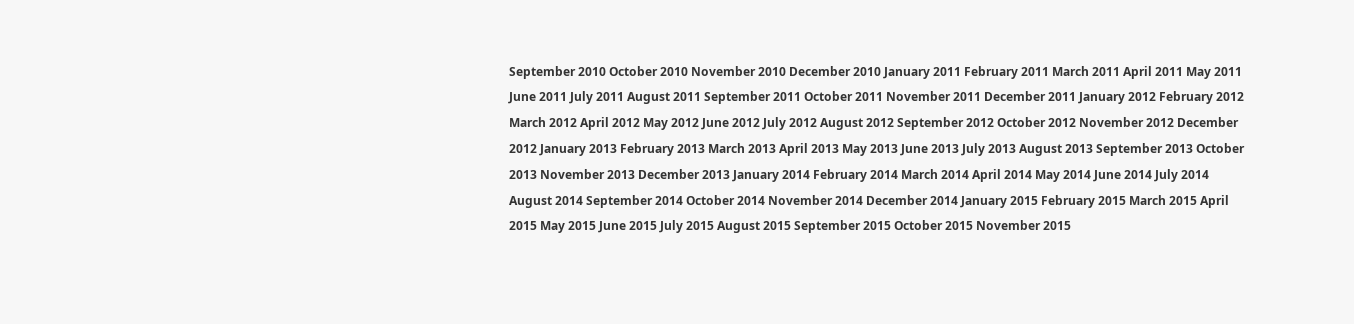September 2010 October 2010 November 2010 December 2010 January 2011 February 2011 March 2011 April 2011 May 2011 June 2011 July 2011 August 2011 September 2011 October 2011 November 2011 December 2011 January 2012 February 2012 March 2012 April 2012 May 2012 June 2012 July 2012 August 2012 September 2012 October 2012 November 2012 December 2012 January 2013 February 2013 March 2013 April 2013 May 2013 June 2013 July 2013 August 2013 September 2013 October 2013 November 2013 December 2013 January 2014 February 2014 March 2014 April 2014 May 2014 June 2014 July 2014 August 2014 September 2014 October 2014 November 2014 December 2014 January 2015 February 2015 March 2015 April 2015 May 2015 June 2015 July 2015 August 2015 September 2015 October 2015 November 2015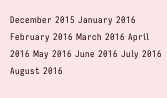December 2015 January 2016 February 2016 March 2016 April 2016 May 2016 June 2016 July 2016 August 2016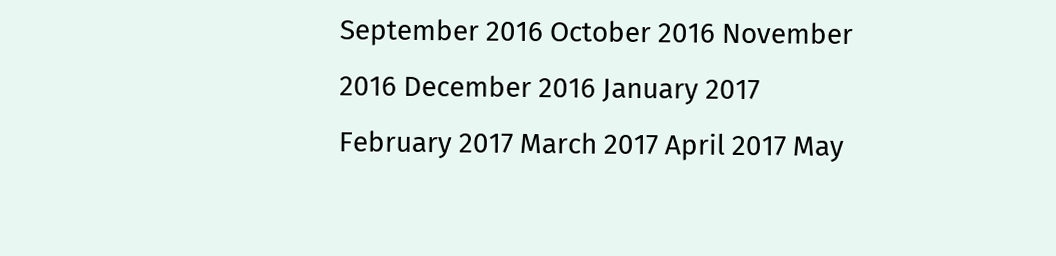September 2016 October 2016 November 2016 December 2016 January 2017 February 2017 March 2017 April 2017 May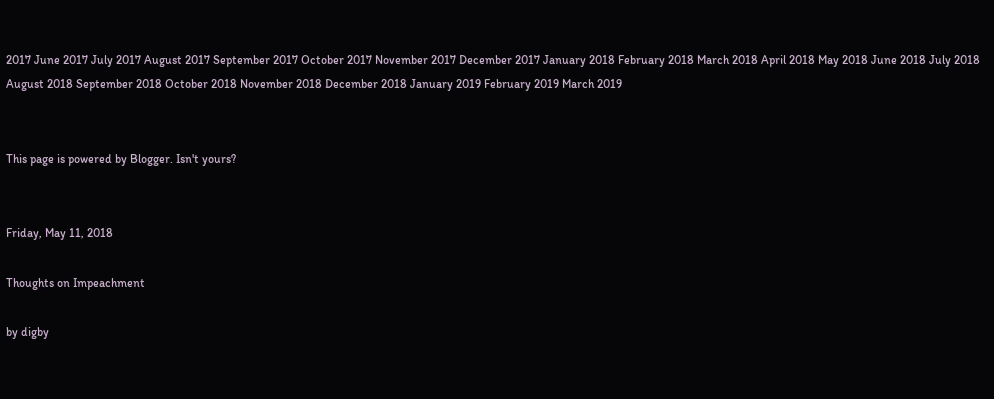2017 June 2017 July 2017 August 2017 September 2017 October 2017 November 2017 December 2017 January 2018 February 2018 March 2018 April 2018 May 2018 June 2018 July 2018 August 2018 September 2018 October 2018 November 2018 December 2018 January 2019 February 2019 March 2019


This page is powered by Blogger. Isn't yours?


Friday, May 11, 2018

Thoughts on Impeachment

by digby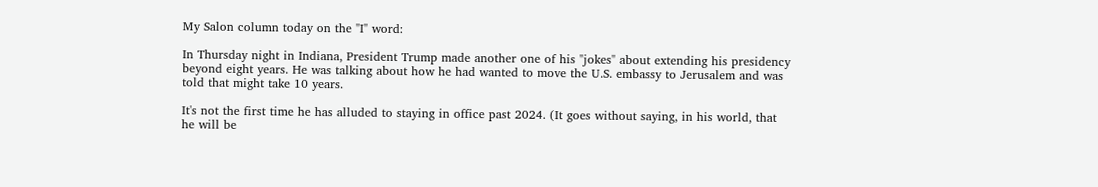My Salon column today on the "I" word:

In Thursday night in Indiana, President Trump made another one of his "jokes" about extending his presidency beyond eight years. He was talking about how he had wanted to move the U.S. embassy to Jerusalem and was told that might take 10 years.

It's not the first time he has alluded to staying in office past 2024. (It goes without saying, in his world, that he will be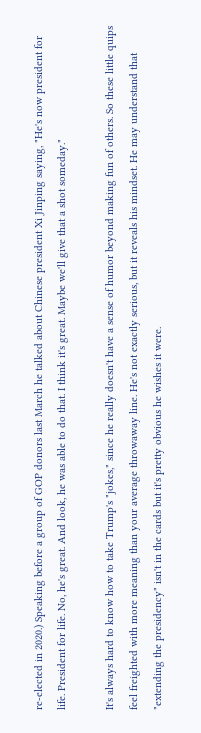re-elected in 2020.) Speaking before a group of GOP donors last March he talked about Chinese president Xi Jinping saying, "He's now president for life. President for life. No, he's great. And look, he was able to do that. I think it's great. Maybe we'll give that a shot someday."

It's always hard to know how to take Trump's "jokes," since he really doesn't have a sense of humor beyond making fun of others. So these little quips feel freighted with more meaning than your average throwaway line. He's not exactly serious, but it reveals his mindset. He may understand that "extending the presidency" isn't in the cards but it's pretty obvious he wishes it were.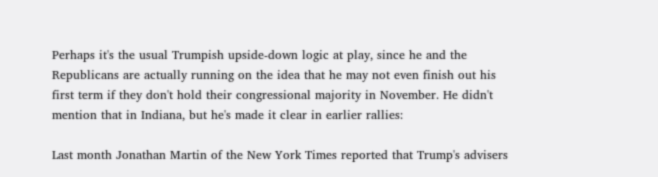Perhaps it's the usual Trumpish upside-down logic at play, since he and the Republicans are actually running on the idea that he may not even finish out his first term if they don't hold their congressional majority in November. He didn't mention that in Indiana, but he's made it clear in earlier rallies:

Last month Jonathan Martin of the New York Times reported that Trump's advisers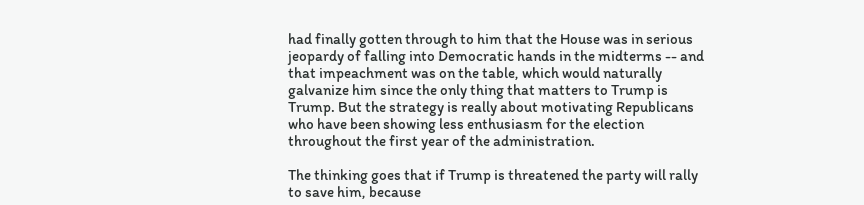had finally gotten through to him that the House was in serious jeopardy of falling into Democratic hands in the midterms -- and that impeachment was on the table, which would naturally galvanize him since the only thing that matters to Trump is Trump. But the strategy is really about motivating Republicans who have been showing less enthusiasm for the election throughout the first year of the administration.

The thinking goes that if Trump is threatened the party will rally to save him, because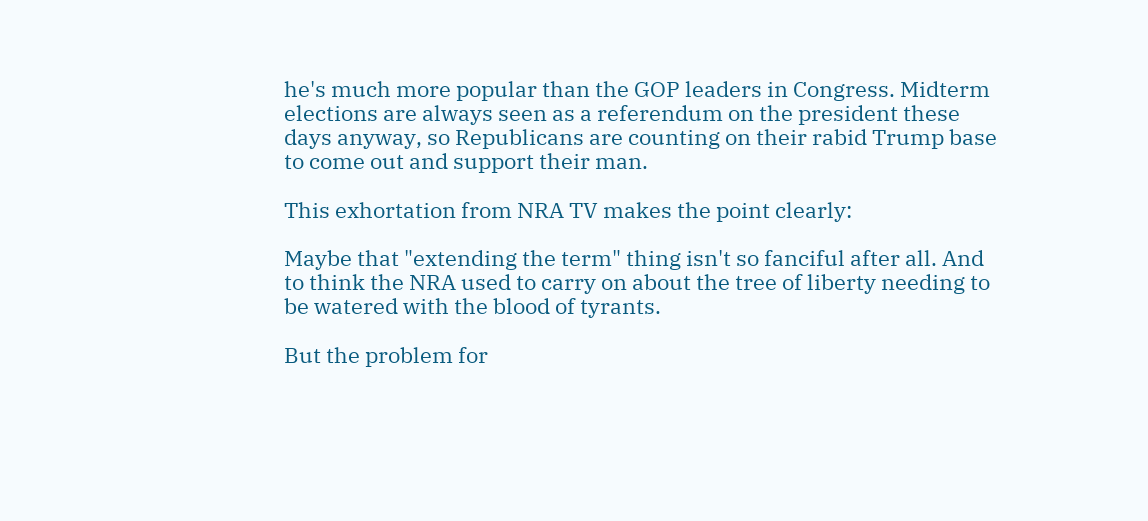he's much more popular than the GOP leaders in Congress. Midterm elections are always seen as a referendum on the president these days anyway, so Republicans are counting on their rabid Trump base to come out and support their man.

This exhortation from NRA TV makes the point clearly:

Maybe that "extending the term" thing isn't so fanciful after all. And to think the NRA used to carry on about the tree of liberty needing to be watered with the blood of tyrants.

But the problem for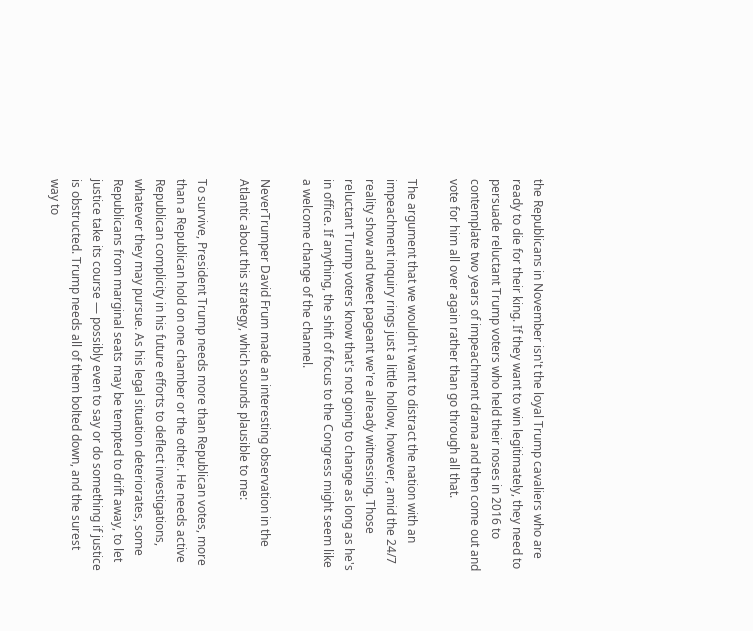the Republicans in November isn't the loyal Trump cavaliers who are ready to die for their king. If they want to win legitimately, they need to persuade reluctant Trump voters who held their noses in 2016 to contemplate two years of impeachment drama and then come out and vote for him all over again rather than go through all that.

The argument that we wouldn't want to distract the nation with an impeachment inquiry rings just a little hollow, however, amid the 24/7 reality show and tweet pageant we're already witnessing. Those reluctant Trump voters know that's not going to change as long as he's in office. If anything, the shift of focus to the Congress might seem like a welcome change of the channel.

NeverTrumper David Frum made an interesting observation in the Atlantic about this strategy, which sounds plausible to me:

To survive, President Trump needs more than Republican votes, more than a Republican hold on one chamber or the other. He needs active Republican complicity in his future efforts to deflect investigations, whatever they may pursue. As his legal situation deteriorates, some Republicans from marginal seats may be tempted to drift away, to let justice take its course — possibly even to say or do something if justice is obstructed. Trump needs all of them bolted down, and the surest way to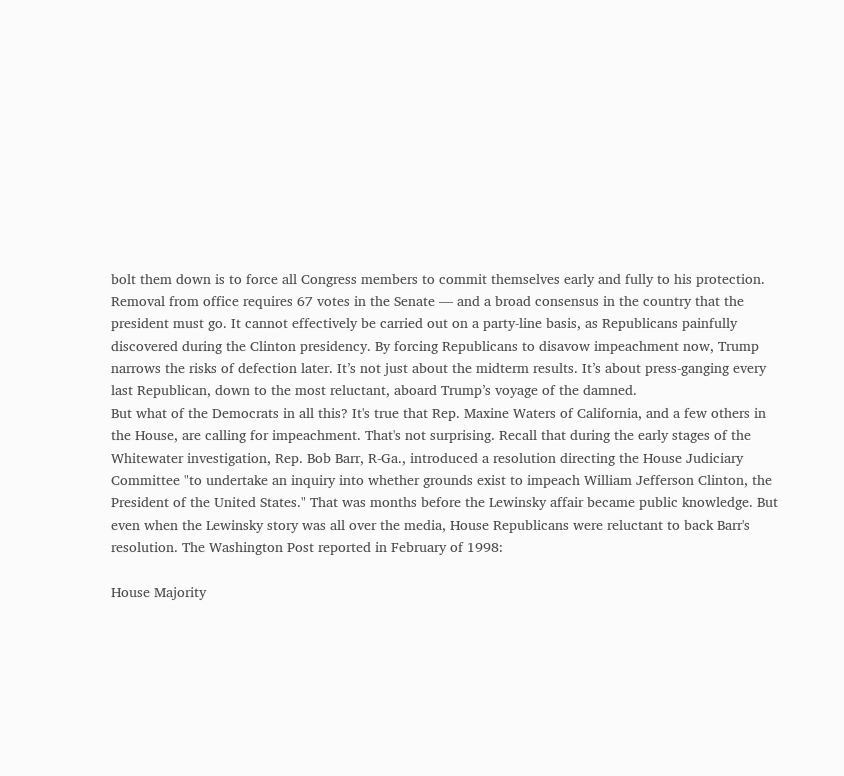bolt them down is to force all Congress members to commit themselves early and fully to his protection.
Removal from office requires 67 votes in the Senate — and a broad consensus in the country that the president must go. It cannot effectively be carried out on a party-line basis, as Republicans painfully discovered during the Clinton presidency. By forcing Republicans to disavow impeachment now, Trump narrows the risks of defection later. It’s not just about the midterm results. It’s about press-ganging every last Republican, down to the most reluctant, aboard Trump’s voyage of the damned.
But what of the Democrats in all this? It's true that Rep. Maxine Waters of California, and a few others in the House, are calling for impeachment. That's not surprising. Recall that during the early stages of the Whitewater investigation, Rep. Bob Barr, R-Ga., introduced a resolution directing the House Judiciary Committee "to undertake an inquiry into whether grounds exist to impeach William Jefferson Clinton, the President of the United States." That was months before the Lewinsky affair became public knowledge. But even when the Lewinsky story was all over the media, House Republicans were reluctant to back Barr's resolution. The Washington Post reported in February of 1998:

House Majority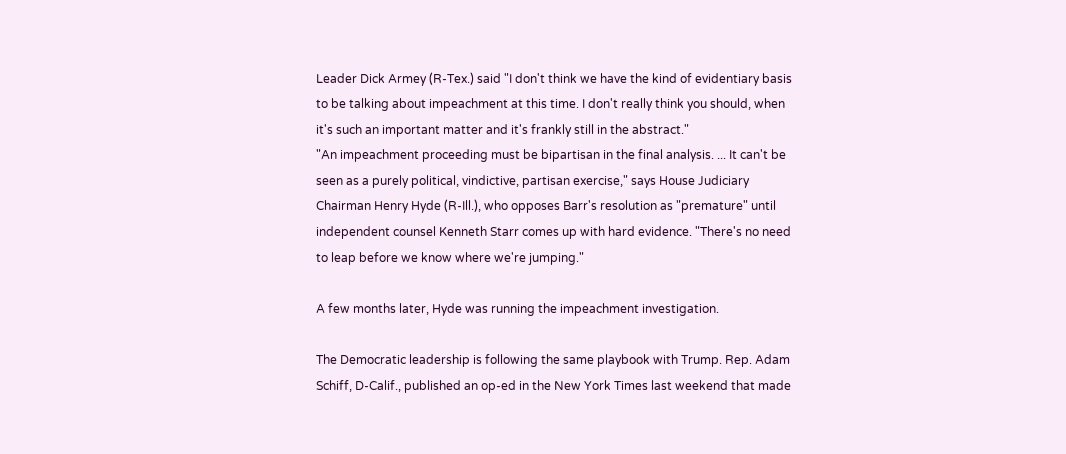Leader Dick Armey (R-Tex.) said "I don't think we have the kind of evidentiary basis to be talking about impeachment at this time. I don't really think you should, when it's such an important matter and it's frankly still in the abstract."
"An impeachment proceeding must be bipartisan in the final analysis. ... It can't be seen as a purely political, vindictive, partisan exercise," says House Judiciary Chairman Henry Hyde (R-Ill.), who opposes Barr's resolution as "premature" until independent counsel Kenneth Starr comes up with hard evidence. "There's no need to leap before we know where we're jumping."

A few months later, Hyde was running the impeachment investigation.

The Democratic leadership is following the same playbook with Trump. Rep. Adam Schiff, D-Calif., published an op-ed in the New York Times last weekend that made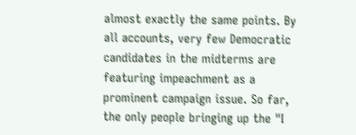almost exactly the same points. By all accounts, very few Democratic candidates in the midterms are featuring impeachment as a prominent campaign issue. So far, the only people bringing up the "I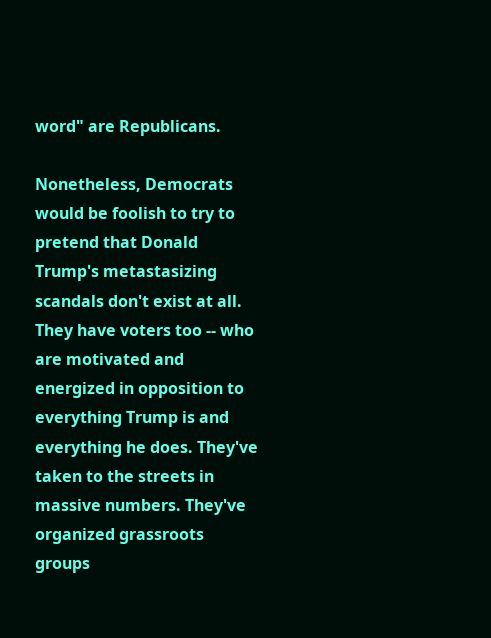word" are Republicans.

Nonetheless, Democrats would be foolish to try to pretend that Donald Trump's metastasizing scandals don't exist at all. They have voters too -- who are motivated and energized in opposition to everything Trump is and everything he does. They've taken to the streets in massive numbers. They've organized grassroots groups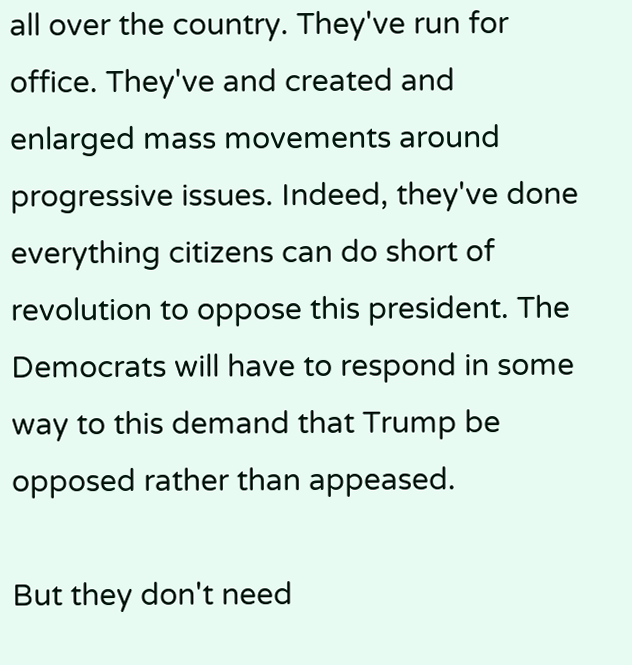all over the country. They've run for office. They've and created and enlarged mass movements around progressive issues. Indeed, they've done everything citizens can do short of revolution to oppose this president. The Democrats will have to respond in some way to this demand that Trump be opposed rather than appeased.

But they don't need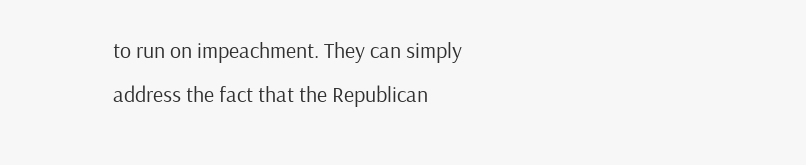to run on impeachment. They can simply address the fact that the Republican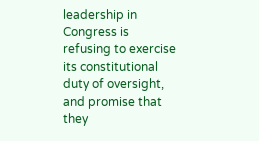leadership in Congress is refusing to exercise its constitutional duty of oversight, and promise that they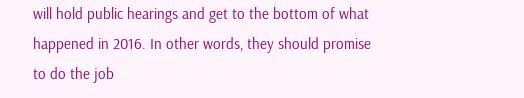will hold public hearings and get to the bottom of what happened in 2016. In other words, they should promise to do the job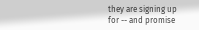they are signing up for -- and promise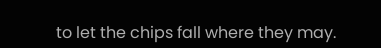to let the chips fall where they may.